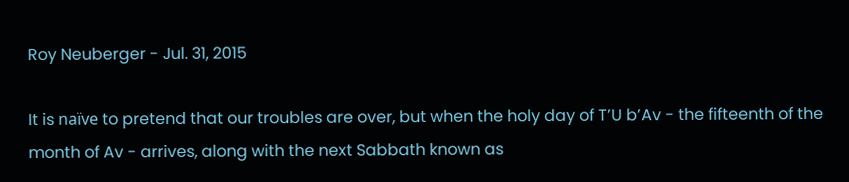Roy Neuberger - Jul. 31, 2015

It is naïve to pretend that our troubles are over, but when the holy day of T’U b’Av - the fifteenth of the month of Av - arrives, along with the next Sabbath known as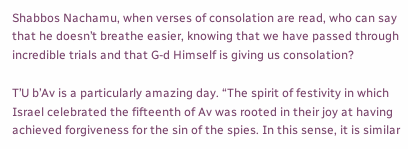Shabbos Nachamu, when verses of consolation are read, who can say that he doesn’t breathe easier, knowing that we have passed through incredible trials and that G-d Himself is giving us consolation?

T’U b’Av is a particularly amazing day. “The spirit of festivity in which Israel celebrated the fifteenth of Av was rooted in their joy at having achieved forgiveness for the sin of the spies. In this sense, it is similar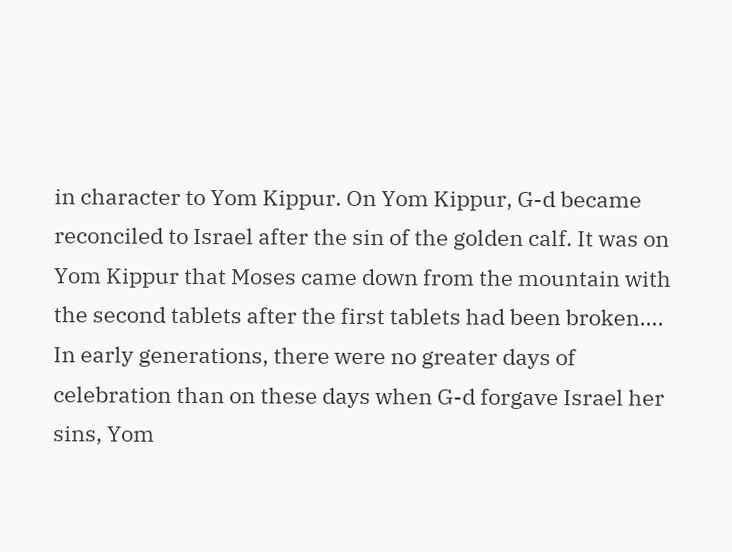in character to Yom Kippur. On Yom Kippur, G-d became reconciled to Israel after the sin of the golden calf. It was on Yom Kippur that Moses came down from the mountain with the second tablets after the first tablets had been broken…. In early generations, there were no greater days of celebration than on these days when G-d forgave Israel her sins, Yom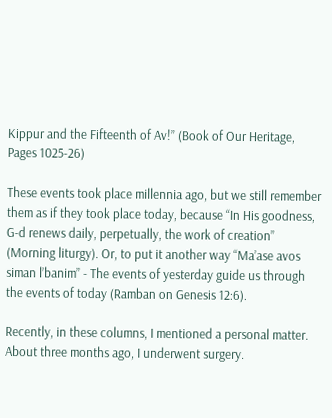Kippur and the Fifteenth of Av!” (Book of Our Heritage, Pages 1025-26)

These events took place millennia ago, but we still remember them as if they took place today, because “In His goodness, G-d renews daily, perpetually, the work of creation” (Morning liturgy). Or, to put it another way “Ma’ase avos siman l’banim” - The events of yesterday guide us through the events of today (Ramban on Genesis 12:6).

Recently, in these columns, I mentioned a personal matter. About three months ago, I underwent surgery.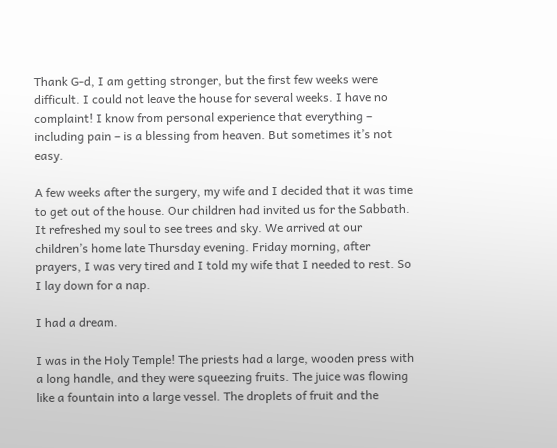Thank G-d, I am getting stronger, but the first few weeks were difficult. I could not leave the house for several weeks. I have no complaint! I know from personal experience that everything – including pain – is a blessing from heaven. But sometimes it’s not easy.

A few weeks after the surgery, my wife and I decided that it was time to get out of the house. Our children had invited us for the Sabbath. It refreshed my soul to see trees and sky. We arrived at our children’s home late Thursday evening. Friday morning, after prayers, I was very tired and I told my wife that I needed to rest. So I lay down for a nap.

I had a dream.

I was in the Holy Temple! The priests had a large, wooden press with a long handle, and they were squeezing fruits. The juice was flowing like a fountain into a large vessel. The droplets of fruit and the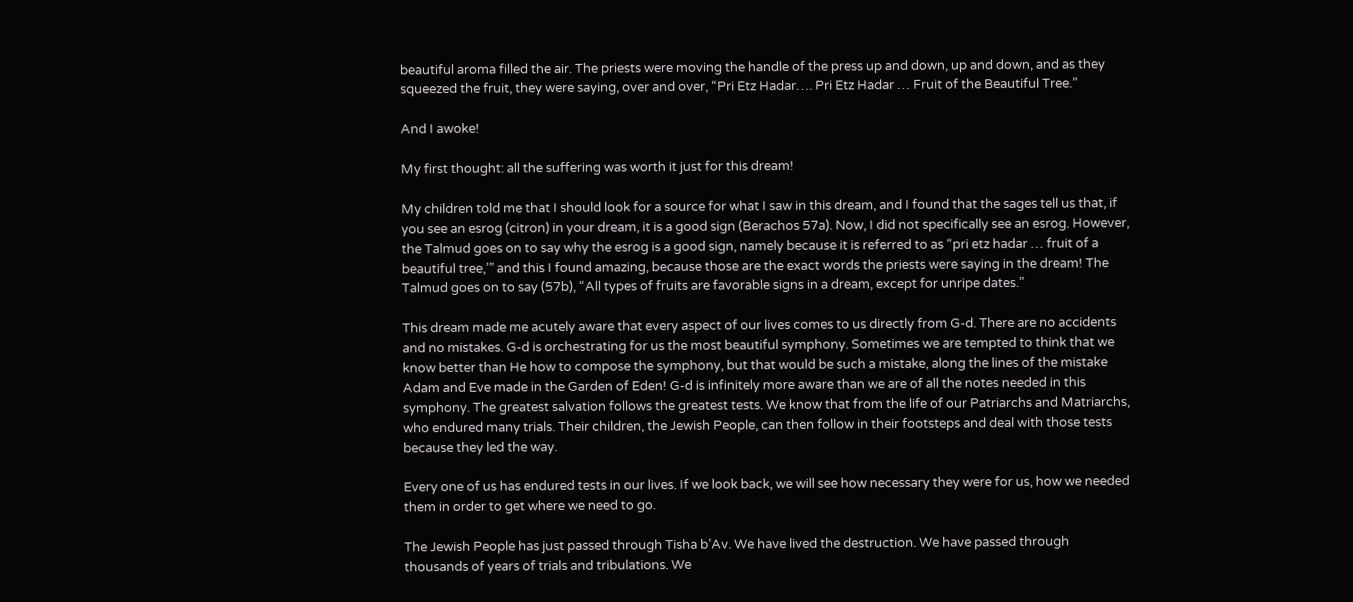beautiful aroma filled the air. The priests were moving the handle of the press up and down, up and down, and as they squeezed the fruit, they were saying, over and over, “Pri Etz Hadar…. Pri Etz Hadar … Fruit of the Beautiful Tree.”

And I awoke!

My first thought: all the suffering was worth it just for this dream!

My children told me that I should look for a source for what I saw in this dream, and I found that the sages tell us that, if you see an esrog (citron) in your dream, it is a good sign (Berachos 57a). Now, I did not specifically see an esrog. However, the Talmud goes on to say why the esrog is a good sign, namely because it is referred to as “pri etz hadar … fruit of a beautiful tree,’” and this I found amazing, because those are the exact words the priests were saying in the dream! The Talmud goes on to say (57b), “All types of fruits are favorable signs in a dream, except for unripe dates.”

This dream made me acutely aware that every aspect of our lives comes to us directly from G-d. There are no accidents and no mistakes. G-d is orchestrating for us the most beautiful symphony. Sometimes we are tempted to think that we know better than He how to compose the symphony, but that would be such a mistake, along the lines of the mistake Adam and Eve made in the Garden of Eden! G-d is infinitely more aware than we are of all the notes needed in this symphony. The greatest salvation follows the greatest tests. We know that from the life of our Patriarchs and Matriarchs, who endured many trials. Their children, the Jewish People, can then follow in their footsteps and deal with those tests because they led the way.

Every one of us has endured tests in our lives. If we look back, we will see how necessary they were for us, how we needed them in order to get where we need to go.

The Jewish People has just passed through Tisha b’Av. We have lived the destruction. We have passed through thousands of years of trials and tribulations. We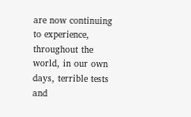are now continuing to experience, throughout the world, in our own days, terrible tests and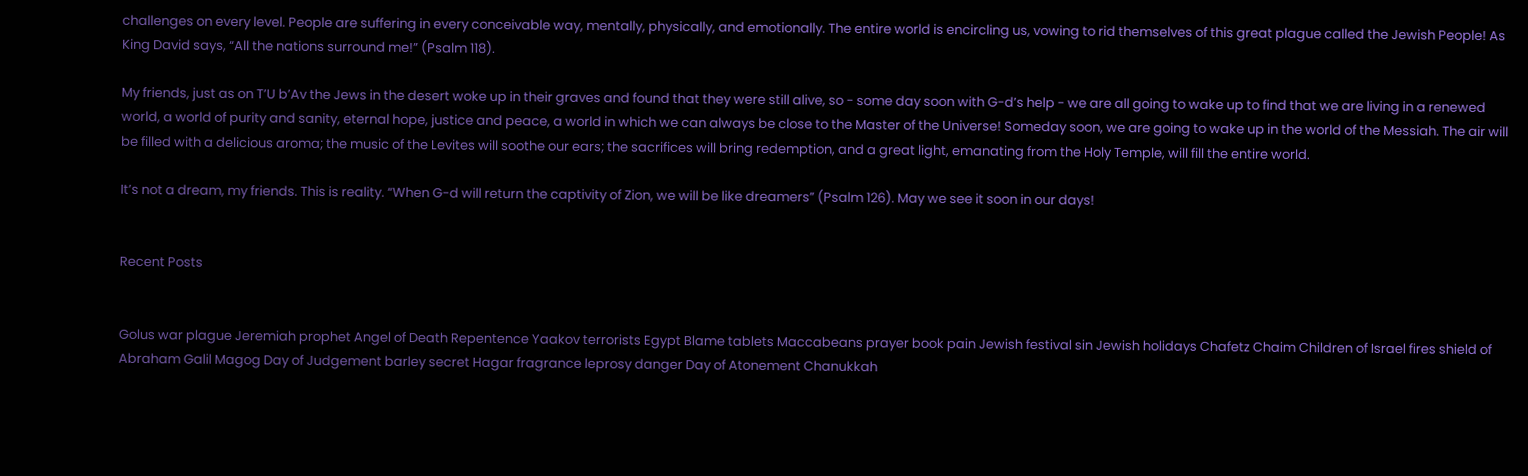challenges on every level. People are suffering in every conceivable way, mentally, physically, and emotionally. The entire world is encircling us, vowing to rid themselves of this great plague called the Jewish People! As King David says, “All the nations surround me!” (Psalm 118).

My friends, just as on T’U b’Av the Jews in the desert woke up in their graves and found that they were still alive, so - some day soon with G-d’s help - we are all going to wake up to find that we are living in a renewed world, a world of purity and sanity, eternal hope, justice and peace, a world in which we can always be close to the Master of the Universe! Someday soon, we are going to wake up in the world of the Messiah. The air will be filled with a delicious aroma; the music of the Levites will soothe our ears; the sacrifices will bring redemption, and a great light, emanating from the Holy Temple, will fill the entire world.

It’s not a dream, my friends. This is reality. “When G-d will return the captivity of Zion, we will be like dreamers” (Psalm 126). May we see it soon in our days!


Recent Posts


Golus war plague Jeremiah prophet Angel of Death Repentence Yaakov terrorists Egypt Blame tablets Maccabeans prayer book pain Jewish festival sin Jewish holidays Chafetz Chaim Children of Israel fires shield of Abraham Galil Magog Day of Judgement barley secret Hagar fragrance leprosy danger Day of Atonement Chanukkah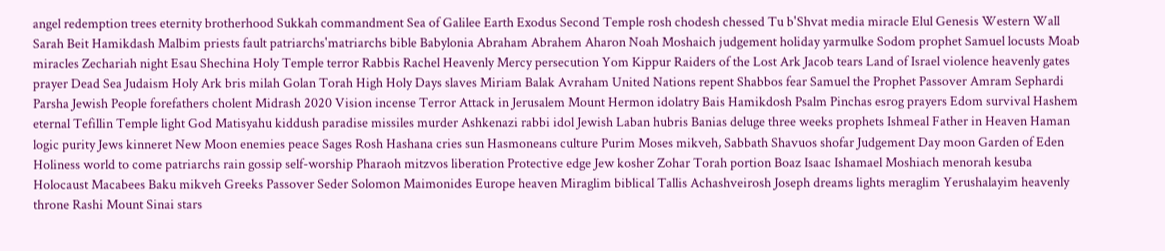angel redemption trees eternity brotherhood Sukkah commandment Sea of Galilee Earth Exodus Second Temple rosh chodesh chessed Tu b'Shvat media miracle Elul Genesis Western Wall Sarah Beit Hamikdash Malbim priests fault patriarchs'matriarchs bible Babylonia Abraham Abrahem Aharon Noah Moshaich judgement holiday yarmulke Sodom prophet Samuel locusts Moab miracles Zechariah night Esau Shechina Holy Temple terror Rabbis Rachel Heavenly Mercy persecution Yom Kippur Raiders of the Lost Ark Jacob tears Land of Israel violence heavenly gates prayer Dead Sea Judaism Holy Ark bris milah Golan Torah High Holy Days slaves Miriam Balak Avraham United Nations repent Shabbos fear Samuel the Prophet Passover Amram Sephardi Parsha Jewish People forefathers cholent Midrash 2020 Vision incense Terror Attack in Jerusalem Mount Hermon idolatry Bais Hamikdosh Psalm Pinchas esrog prayers Edom survival Hashem eternal Tefillin Temple light God Matisyahu kiddush paradise missiles murder Ashkenazi rabbi idol Jewish Laban hubris Banias deluge three weeks prophets Ishmeal Father in Heaven Haman logic purity Jews kinneret New Moon enemies peace Sages Rosh Hashana cries sun Hasmoneans culture Purim Moses mikveh, Sabbath Shavuos shofar Judgement Day moon Garden of Eden Holiness world to come patriarchs rain gossip self-worship Pharaoh mitzvos liberation Protective edge Jew kosher Zohar Torah portion Boaz Isaac Ishamael Moshiach menorah kesuba Holocaust Macabees Baku mikveh Greeks Passover Seder Solomon Maimonides Europe heaven Miraglim biblical Tallis Achashveirosh Joseph dreams lights meraglim Yerushalayim heavenly throne Rashi Mount Sinai stars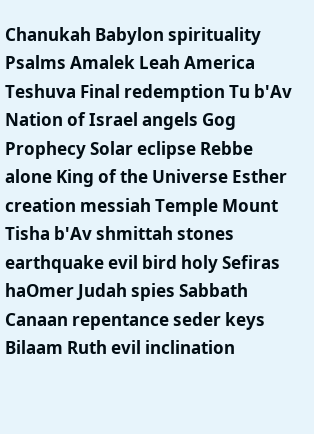Chanukah Babylon spirituality Psalms Amalek Leah America Teshuva Final redemption Tu b'Av Nation of Israel angels Gog Prophecy Solar eclipse Rebbe alone King of the Universe Esther creation messiah Temple Mount Tisha b'Av shmittah stones earthquake evil bird holy Sefiras haOmer Judah spies Sabbath Canaan repentance seder keys Bilaam Ruth evil inclination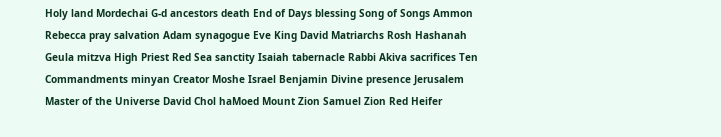Holy land Mordechai G-d ancestors death End of Days blessing Song of Songs Ammon Rebecca pray salvation Adam synagogue Eve King David Matriarchs Rosh Hashanah Geula mitzva High Priest Red Sea sanctity Isaiah tabernacle Rabbi Akiva sacrifices Ten Commandments minyan Creator Moshe Israel Benjamin Divine presence Jerusalem Master of the Universe David Chol haMoed Mount Zion Samuel Zion Red Heifer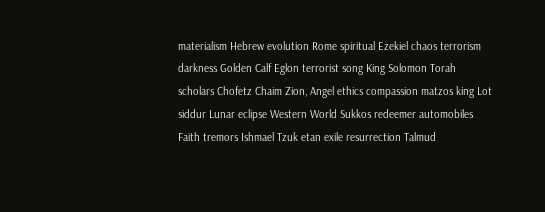materialism Hebrew evolution Rome spiritual Ezekiel chaos terrorism darkness Golden Calf Eglon terrorist song King Solomon Torah scholars Chofetz Chaim Zion, Angel ethics compassion matzos king Lot siddur Lunar eclipse Western World Sukkos redeemer automobiles Faith tremors Ishmael Tzuk etan exile resurrection Talmud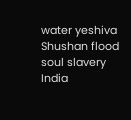water yeshiva Shushan flood soul slavery India